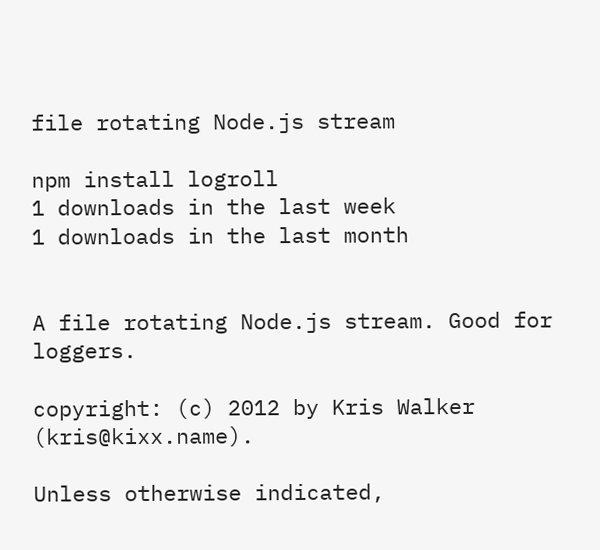file rotating Node.js stream

npm install logroll
1 downloads in the last week
1 downloads in the last month


A file rotating Node.js stream. Good for loggers.

copyright: (c) 2012 by Kris Walker (kris@kixx.name).

Unless otherwise indicated,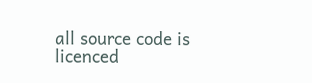all source code is licenced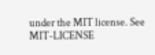under the MIT license. See MIT-LICENSE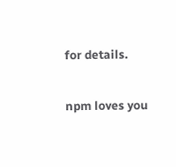for details.

npm loves you